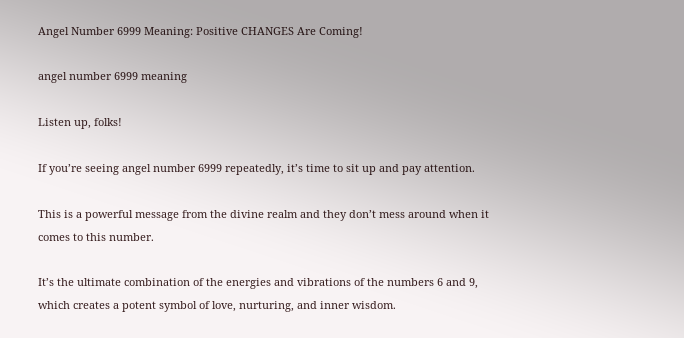Angel Number 6999 Meaning: Positive CHANGES Are Coming!

angel number 6999 meaning

Listen up, folks!

If you’re seeing angel number 6999 repeatedly, it’s time to sit up and pay attention.

This is a powerful message from the divine realm and they don’t mess around when it comes to this number.

It’s the ultimate combination of the energies and vibrations of the numbers 6 and 9, which creates a potent symbol of love, nurturing, and inner wisdom.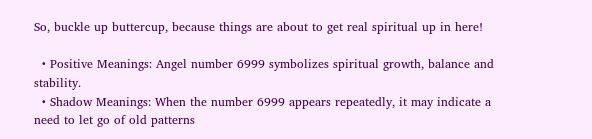So, buckle up buttercup, because things are about to get real spiritual up in here!

  • Positive Meanings: Angel number 6999 symbolizes spiritual growth, balance and stability.
  • Shadow Meanings: When the number 6999 appears repeatedly, it may indicate a need to let go of old patterns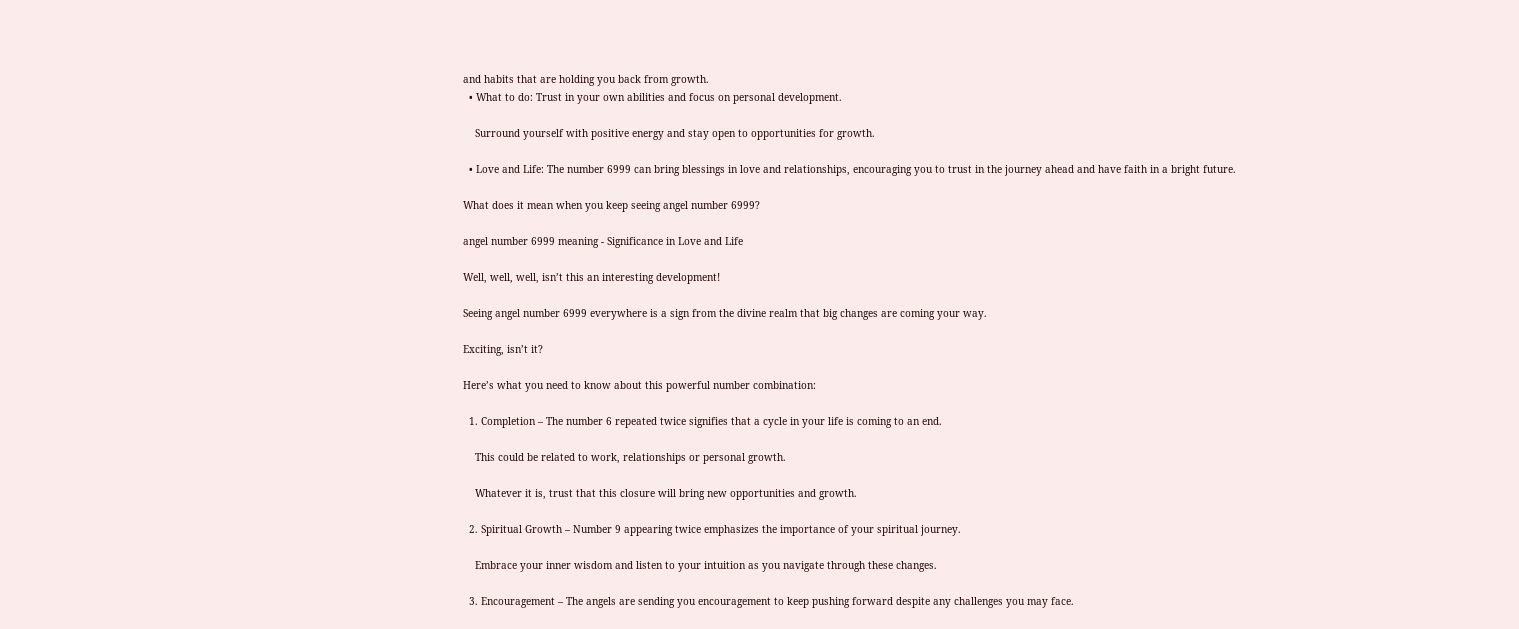and habits that are holding you back from growth.
  • What to do: Trust in your own abilities and focus on personal development.

    Surround yourself with positive energy and stay open to opportunities for growth.

  • Love and Life: The number 6999 can bring blessings in love and relationships, encouraging you to trust in the journey ahead and have faith in a bright future.

What does it mean when you keep seeing angel number 6999?

angel number 6999 meaning - Significance in Love and Life

Well, well, well, isn’t this an interesting development!

Seeing angel number 6999 everywhere is a sign from the divine realm that big changes are coming your way.

Exciting, isn’t it?

Here’s what you need to know about this powerful number combination:

  1. Completion – The number 6 repeated twice signifies that a cycle in your life is coming to an end.

    This could be related to work, relationships or personal growth.

    Whatever it is, trust that this closure will bring new opportunities and growth.

  2. Spiritual Growth – Number 9 appearing twice emphasizes the importance of your spiritual journey.

    Embrace your inner wisdom and listen to your intuition as you navigate through these changes.

  3. Encouragement – The angels are sending you encouragement to keep pushing forward despite any challenges you may face.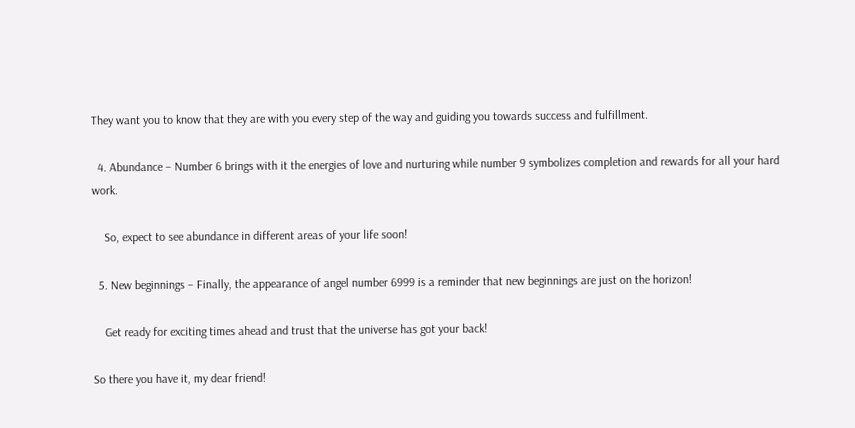They want you to know that they are with you every step of the way and guiding you towards success and fulfillment.

  4. Abundance – Number 6 brings with it the energies of love and nurturing while number 9 symbolizes completion and rewards for all your hard work.

    So, expect to see abundance in different areas of your life soon!

  5. New beginnings – Finally, the appearance of angel number 6999 is a reminder that new beginnings are just on the horizon!

    Get ready for exciting times ahead and trust that the universe has got your back!

So there you have it, my dear friend!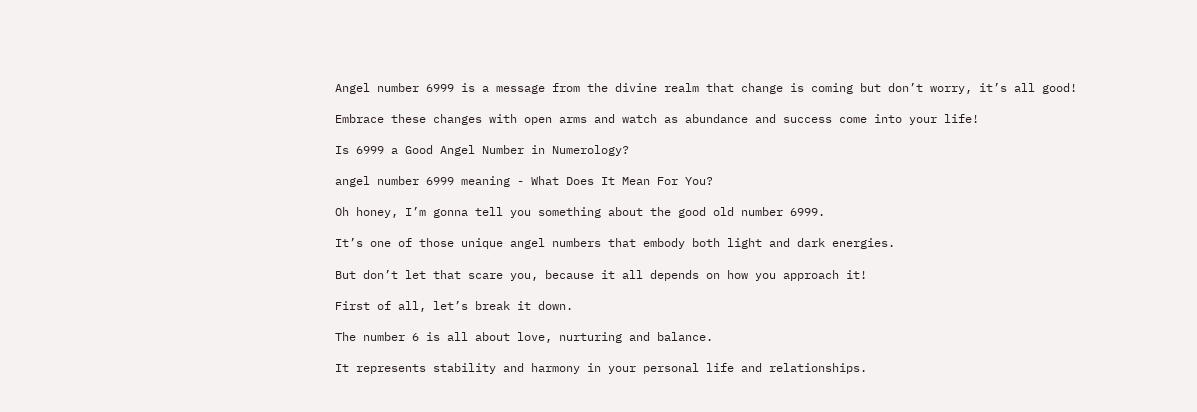Angel number 6999 is a message from the divine realm that change is coming but don’t worry, it’s all good!

Embrace these changes with open arms and watch as abundance and success come into your life!

Is 6999 a Good Angel Number in Numerology?

angel number 6999 meaning - What Does It Mean For You?

Oh honey, I’m gonna tell you something about the good old number 6999.

It’s one of those unique angel numbers that embody both light and dark energies.

But don’t let that scare you, because it all depends on how you approach it!

First of all, let’s break it down.

The number 6 is all about love, nurturing and balance.

It represents stability and harmony in your personal life and relationships.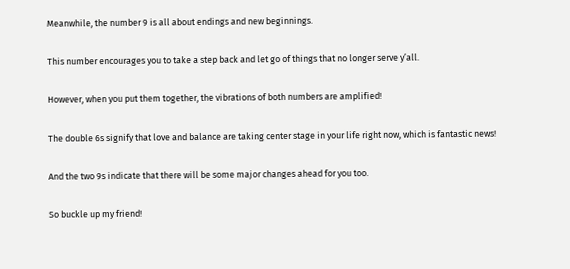Meanwhile, the number 9 is all about endings and new beginnings.

This number encourages you to take a step back and let go of things that no longer serve y’all.

However, when you put them together, the vibrations of both numbers are amplified!

The double 6s signify that love and balance are taking center stage in your life right now, which is fantastic news!

And the two 9s indicate that there will be some major changes ahead for you too.

So buckle up my friend!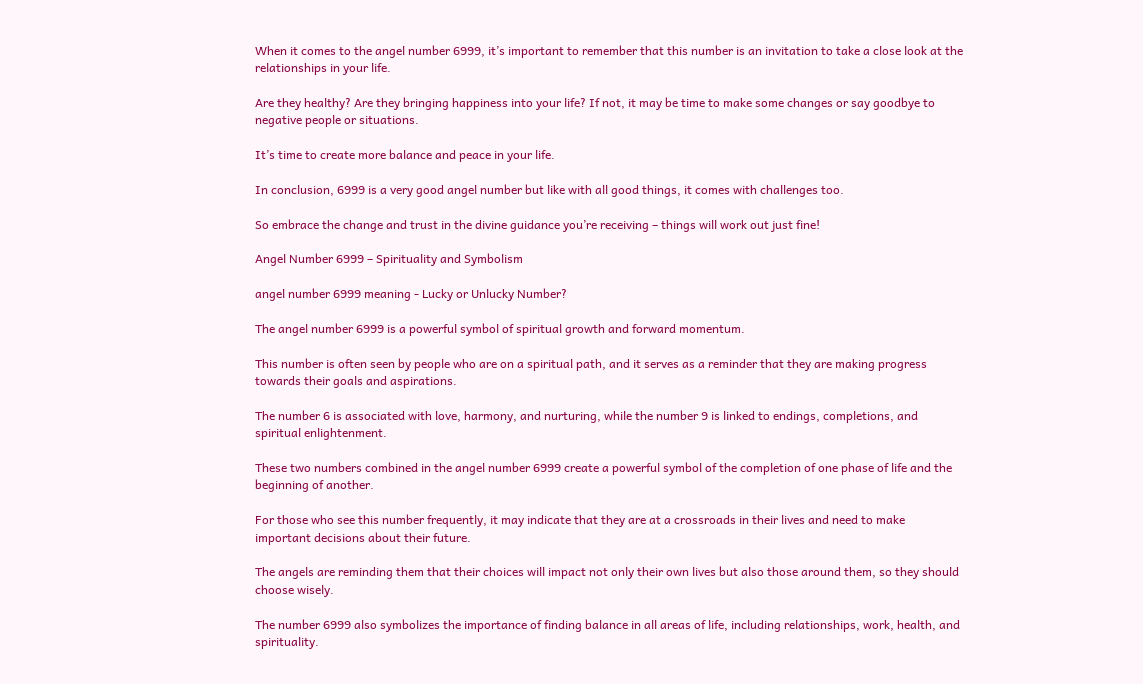When it comes to the angel number 6999, it’s important to remember that this number is an invitation to take a close look at the relationships in your life.

Are they healthy? Are they bringing happiness into your life? If not, it may be time to make some changes or say goodbye to negative people or situations.

It’s time to create more balance and peace in your life.

In conclusion, 6999 is a very good angel number but like with all good things, it comes with challenges too.

So embrace the change and trust in the divine guidance you’re receiving – things will work out just fine!

Angel Number 6999 – Spirituality and Symbolism

angel number 6999 meaning - Lucky or Unlucky Number?

The angel number 6999 is a powerful symbol of spiritual growth and forward momentum.

This number is often seen by people who are on a spiritual path, and it serves as a reminder that they are making progress towards their goals and aspirations.

The number 6 is associated with love, harmony, and nurturing, while the number 9 is linked to endings, completions, and spiritual enlightenment.

These two numbers combined in the angel number 6999 create a powerful symbol of the completion of one phase of life and the beginning of another.

For those who see this number frequently, it may indicate that they are at a crossroads in their lives and need to make important decisions about their future.

The angels are reminding them that their choices will impact not only their own lives but also those around them, so they should choose wisely.

The number 6999 also symbolizes the importance of finding balance in all areas of life, including relationships, work, health, and spirituality.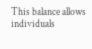This balance allows individuals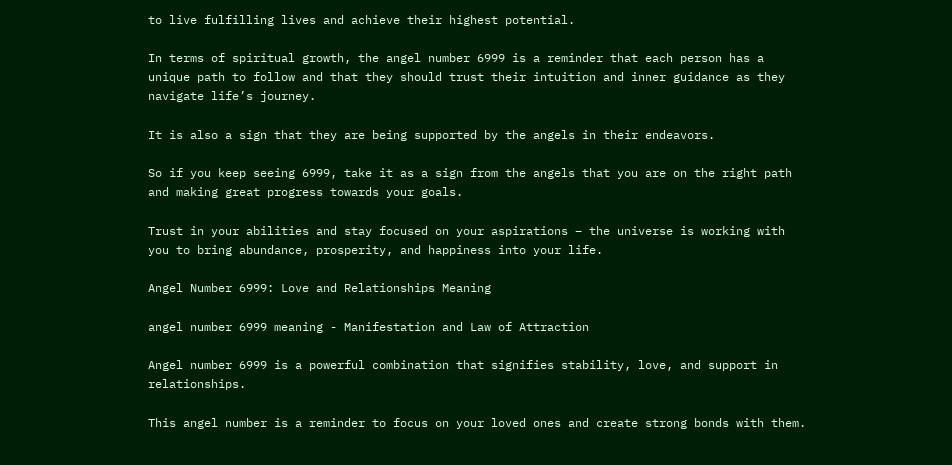to live fulfilling lives and achieve their highest potential.

In terms of spiritual growth, the angel number 6999 is a reminder that each person has a unique path to follow and that they should trust their intuition and inner guidance as they navigate life’s journey.

It is also a sign that they are being supported by the angels in their endeavors.

So if you keep seeing 6999, take it as a sign from the angels that you are on the right path and making great progress towards your goals.

Trust in your abilities and stay focused on your aspirations – the universe is working with you to bring abundance, prosperity, and happiness into your life.

Angel Number 6999: Love and Relationships Meaning

angel number 6999 meaning - Manifestation and Law of Attraction

Angel number 6999 is a powerful combination that signifies stability, love, and support in relationships.

This angel number is a reminder to focus on your loved ones and create strong bonds with them.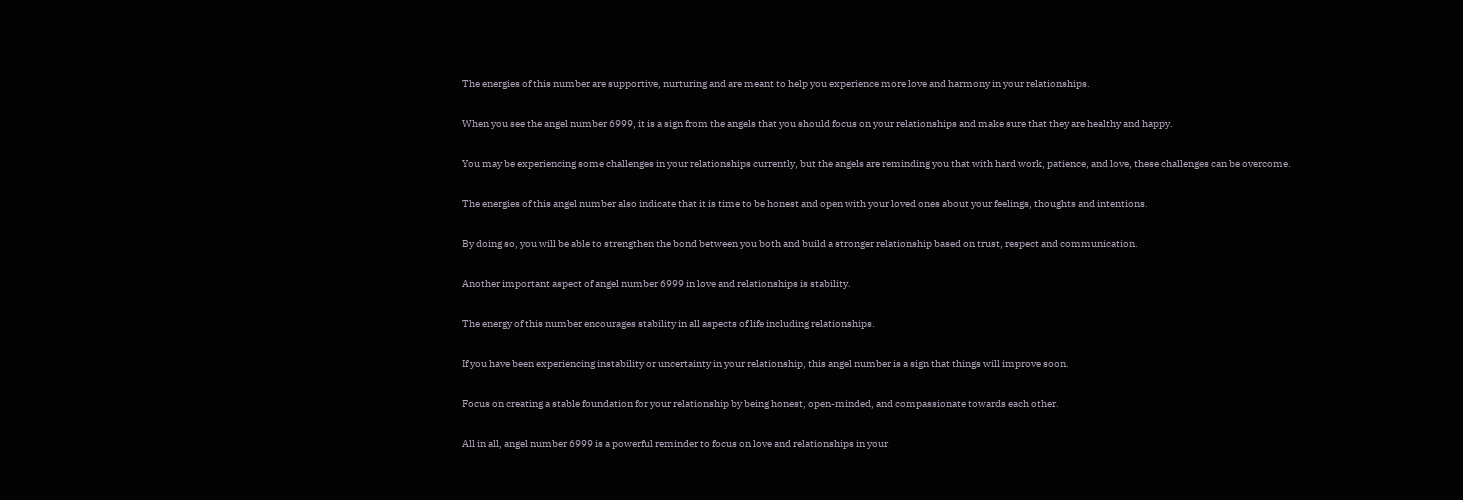The energies of this number are supportive, nurturing and are meant to help you experience more love and harmony in your relationships.

When you see the angel number 6999, it is a sign from the angels that you should focus on your relationships and make sure that they are healthy and happy.

You may be experiencing some challenges in your relationships currently, but the angels are reminding you that with hard work, patience, and love, these challenges can be overcome.

The energies of this angel number also indicate that it is time to be honest and open with your loved ones about your feelings, thoughts and intentions.

By doing so, you will be able to strengthen the bond between you both and build a stronger relationship based on trust, respect and communication.

Another important aspect of angel number 6999 in love and relationships is stability.

The energy of this number encourages stability in all aspects of life including relationships.

If you have been experiencing instability or uncertainty in your relationship, this angel number is a sign that things will improve soon.

Focus on creating a stable foundation for your relationship by being honest, open-minded, and compassionate towards each other.

All in all, angel number 6999 is a powerful reminder to focus on love and relationships in your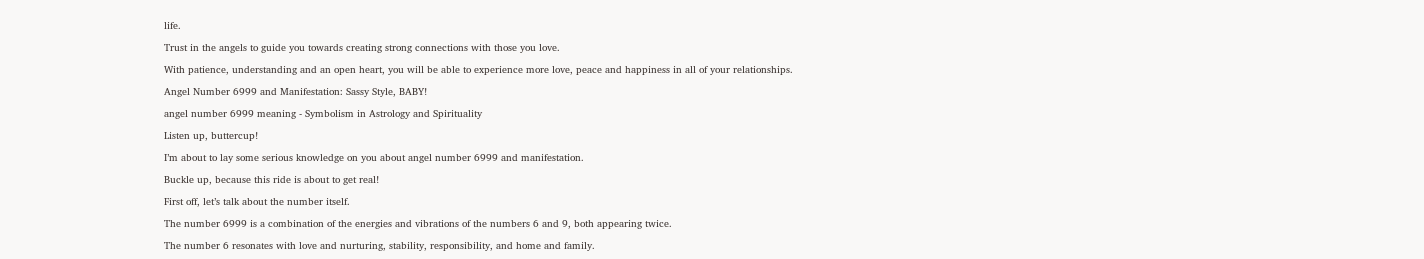life.

Trust in the angels to guide you towards creating strong connections with those you love.

With patience, understanding and an open heart, you will be able to experience more love, peace and happiness in all of your relationships.

Angel Number 6999 and Manifestation: Sassy Style, BABY!

angel number 6999 meaning - Symbolism in Astrology and Spirituality

Listen up, buttercup!

I’m about to lay some serious knowledge on you about angel number 6999 and manifestation.

Buckle up, because this ride is about to get real!

First off, let’s talk about the number itself.

The number 6999 is a combination of the energies and vibrations of the numbers 6 and 9, both appearing twice.

The number 6 resonates with love and nurturing, stability, responsibility, and home and family.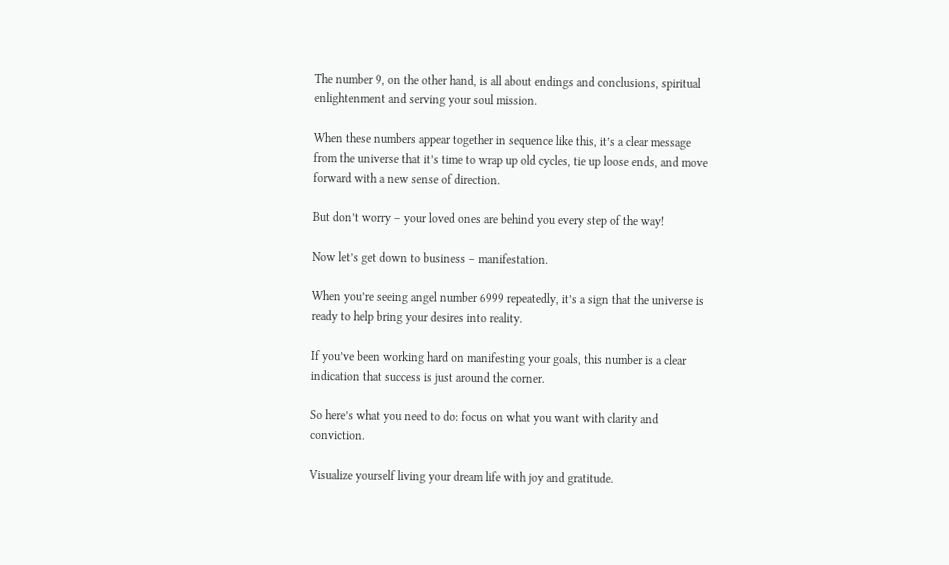The number 9, on the other hand, is all about endings and conclusions, spiritual enlightenment and serving your soul mission.

When these numbers appear together in sequence like this, it’s a clear message from the universe that it’s time to wrap up old cycles, tie up loose ends, and move forward with a new sense of direction.

But don’t worry – your loved ones are behind you every step of the way!

Now let’s get down to business – manifestation.

When you’re seeing angel number 6999 repeatedly, it’s a sign that the universe is ready to help bring your desires into reality.

If you’ve been working hard on manifesting your goals, this number is a clear indication that success is just around the corner.

So here’s what you need to do: focus on what you want with clarity and conviction.

Visualize yourself living your dream life with joy and gratitude.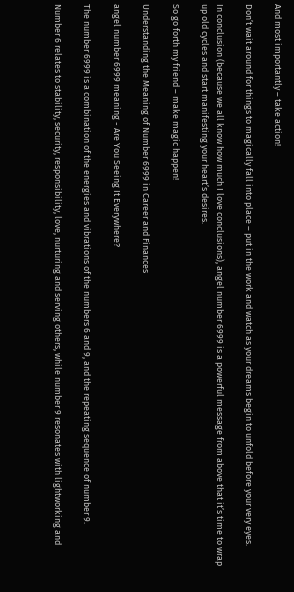And most importantly – take action!

Don’t wait around for things to magically fall into place – put in the work and watch as your dreams begin to unfold before your very eyes.

In conclusion (because we all know how much I love conclusions), angel number 6999 is a powerful message from above that it’s time to wrap up old cycles and start manifesting your heart’s desires.

So go forth my friend – make magic happen!

Understanding the Meaning of Number 6999 in Career and Finances

angel number 6999 meaning - Are You Seeing It Everywhere?

The number 6999 is a combination of the energies and vibrations of the numbers 6 and 9, and the repeating sequence of number 9.

Number 6 relates to stability, security, responsibility, love, nurturing and serving others, while number 9 resonates with lightworking and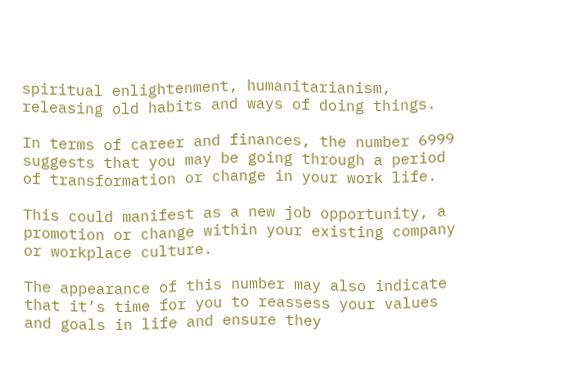spiritual enlightenment, humanitarianism, releasing old habits and ways of doing things.

In terms of career and finances, the number 6999 suggests that you may be going through a period of transformation or change in your work life.

This could manifest as a new job opportunity, a promotion or change within your existing company or workplace culture.

The appearance of this number may also indicate that it’s time for you to reassess your values and goals in life and ensure they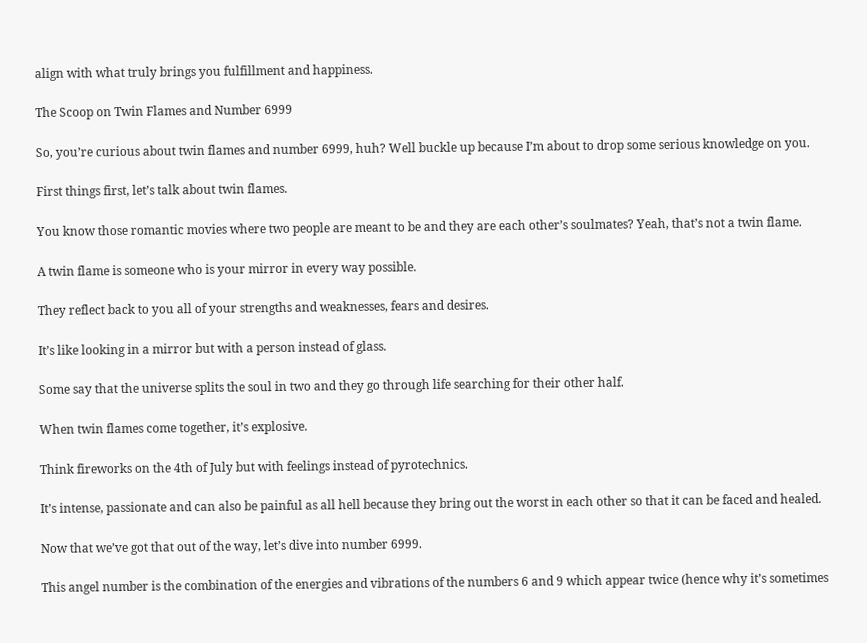align with what truly brings you fulfillment and happiness.

The Scoop on Twin Flames and Number 6999

So, you’re curious about twin flames and number 6999, huh? Well buckle up because I’m about to drop some serious knowledge on you.

First things first, let’s talk about twin flames.

You know those romantic movies where two people are meant to be and they are each other’s soulmates? Yeah, that’s not a twin flame.

A twin flame is someone who is your mirror in every way possible.

They reflect back to you all of your strengths and weaknesses, fears and desires.

It’s like looking in a mirror but with a person instead of glass.

Some say that the universe splits the soul in two and they go through life searching for their other half.

When twin flames come together, it’s explosive.

Think fireworks on the 4th of July but with feelings instead of pyrotechnics.

It’s intense, passionate and can also be painful as all hell because they bring out the worst in each other so that it can be faced and healed.

Now that we’ve got that out of the way, let’s dive into number 6999.

This angel number is the combination of the energies and vibrations of the numbers 6 and 9 which appear twice (hence why it’s sometimes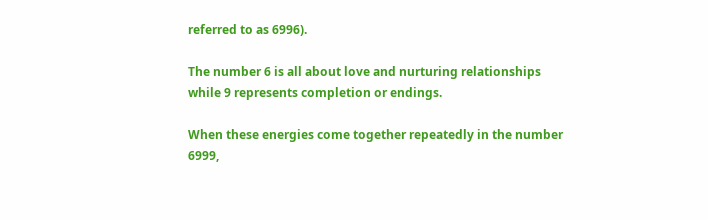referred to as 6996).

The number 6 is all about love and nurturing relationships while 9 represents completion or endings.

When these energies come together repeatedly in the number 6999,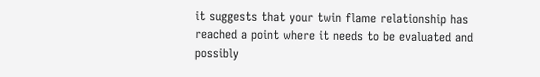it suggests that your twin flame relationship has reached a point where it needs to be evaluated and possibly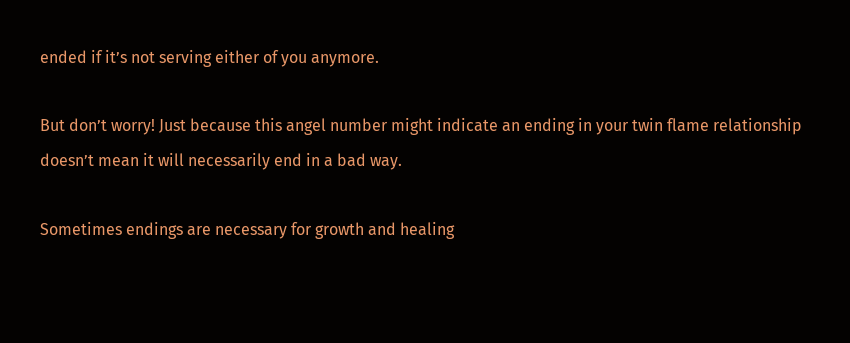ended if it’s not serving either of you anymore.

But don’t worry! Just because this angel number might indicate an ending in your twin flame relationship doesn’t mean it will necessarily end in a bad way.

Sometimes endings are necessary for growth and healing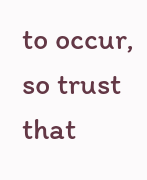to occur, so trust that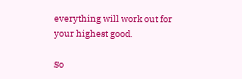everything will work out for your highest good.

So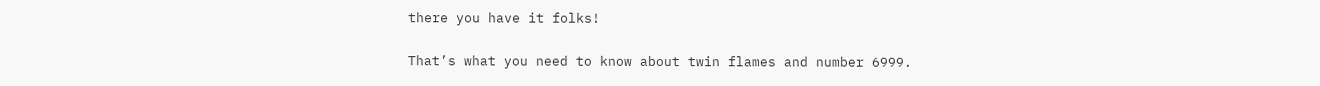there you have it folks!

That’s what you need to know about twin flames and number 6999.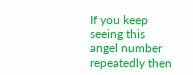If you keep seeing this angel number repeatedly then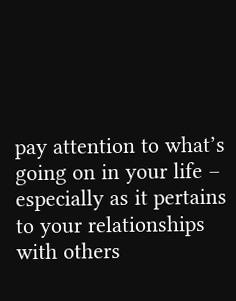pay attention to what’s going on in your life – especially as it pertains to your relationships with others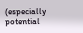(especially potential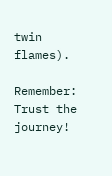twin flames).

Remember: Trust the journey!